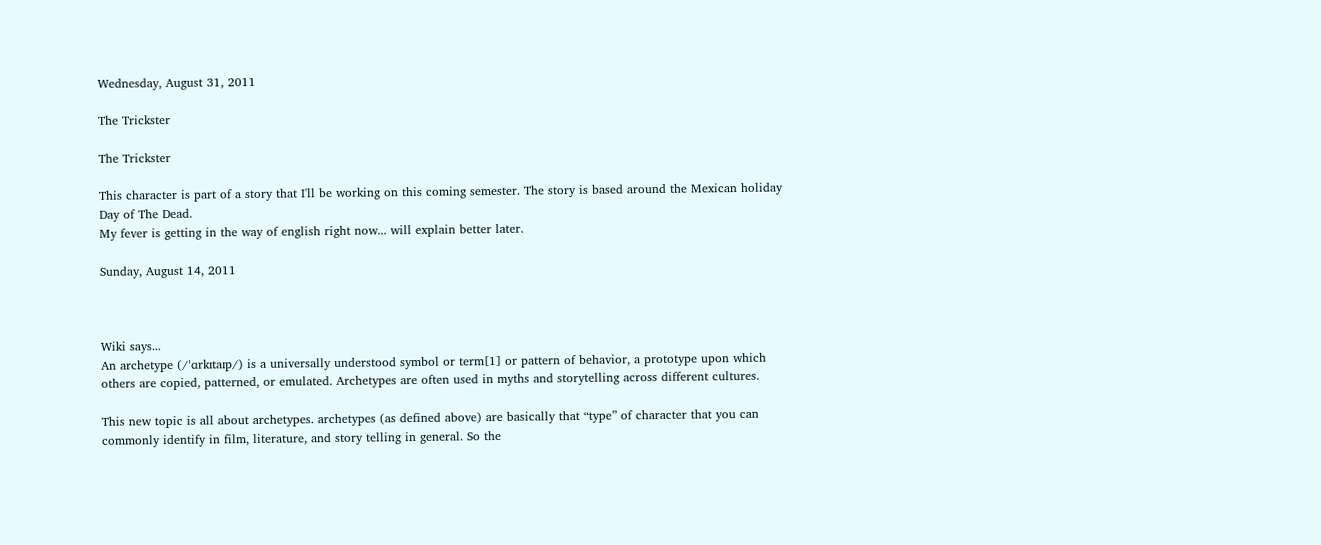Wednesday, August 31, 2011

The Trickster

The Trickster

This character is part of a story that I'll be working on this coming semester. The story is based around the Mexican holiday Day of The Dead.
My fever is getting in the way of english right now... will explain better later.

Sunday, August 14, 2011



Wiki says...
An archetype (/ˈɑrkɪtaɪp/) is a universally understood symbol or term[1] or pattern of behavior, a prototype upon which others are copied, patterned, or emulated. Archetypes are often used in myths and storytelling across different cultures.

This new topic is all about archetypes. archetypes (as defined above) are basically that “type” of character that you can commonly identify in film, literature, and story telling in general. So the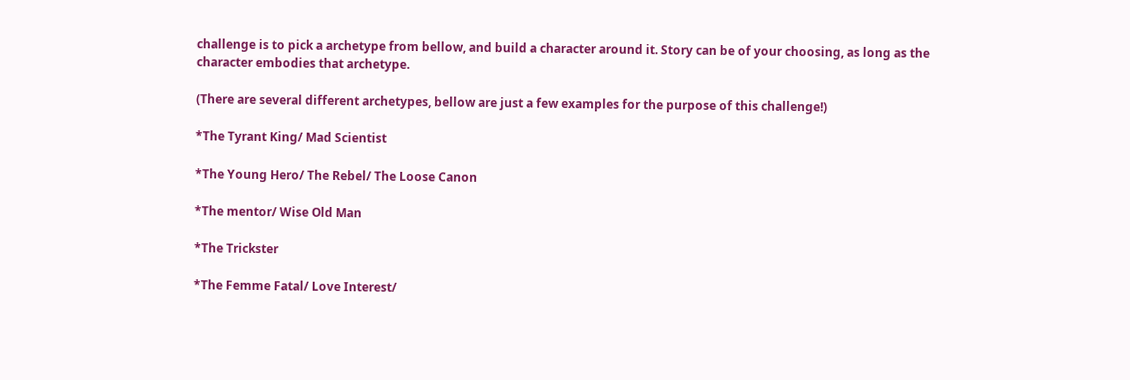challenge is to pick a archetype from bellow, and build a character around it. Story can be of your choosing, as long as the character embodies that archetype.

(There are several different archetypes, bellow are just a few examples for the purpose of this challenge!)

*The Tyrant King/ Mad Scientist

*The Young Hero/ The Rebel/ The Loose Canon

*The mentor/ Wise Old Man

*The Trickster

*The Femme Fatal/ Love Interest/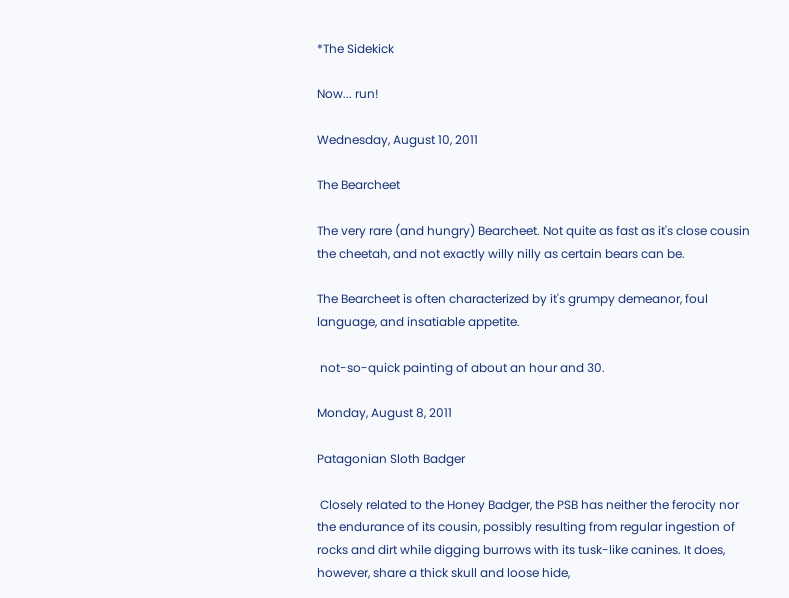*The Sidekick

Now... run!

Wednesday, August 10, 2011

The Bearcheet

The very rare (and hungry) Bearcheet. Not quite as fast as it's close cousin the cheetah, and not exactly willy nilly as certain bears can be.

The Bearcheet is often characterized by it's grumpy demeanor, foul language, and insatiable appetite.

 not-so-quick painting of about an hour and 30.

Monday, August 8, 2011

Patagonian Sloth Badger

 Closely related to the Honey Badger, the PSB has neither the ferocity nor the endurance of its cousin, possibly resulting from regular ingestion of rocks and dirt while digging burrows with its tusk-like canines. It does, however, share a thick skull and loose hide,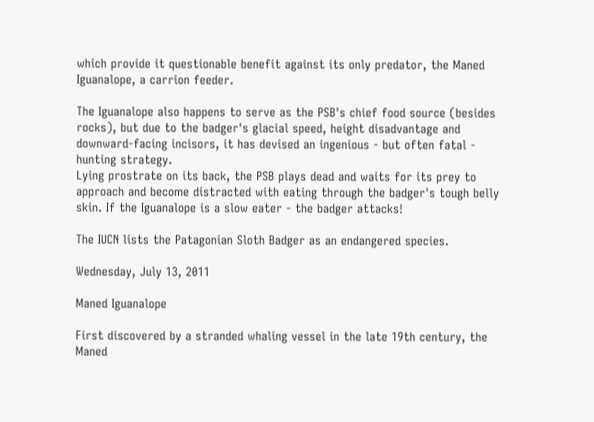which provide it questionable benefit against its only predator, the Maned Iguanalope, a carrion feeder.

The Iguanalope also happens to serve as the PSB's chief food source (besides rocks), but due to the badger's glacial speed, height disadvantage and downward-facing incisors, it has devised an ingenious - but often fatal - hunting strategy.
Lying prostrate on its back, the PSB plays dead and waits for its prey to approach and become distracted with eating through the badger's tough belly skin. If the Iguanalope is a slow eater - the badger attacks!

The IUCN lists the Patagonian Sloth Badger as an endangered species.

Wednesday, July 13, 2011

Maned Iguanalope

First discovered by a stranded whaling vessel in the late 19th century, the Maned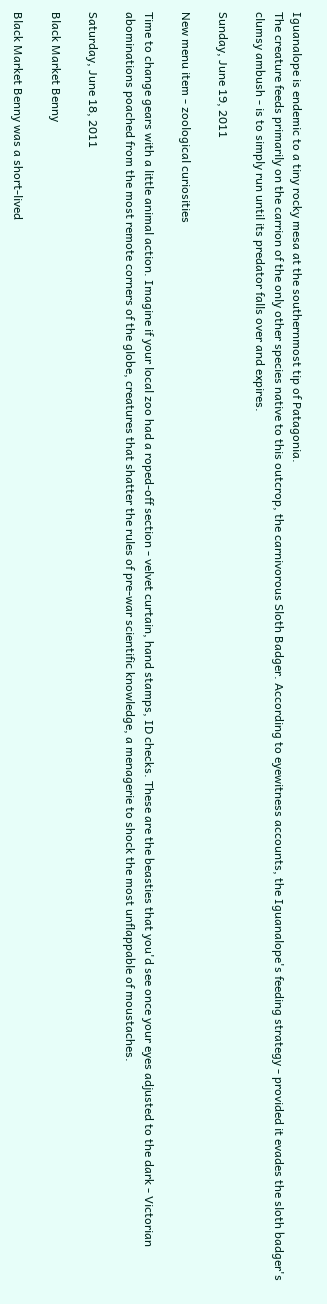Iguanalope is endemic to a tiny rocky mesa at the southernmost tip of Patagonia.
The creature feeds primarily on the carrion of the only other species native to this outcrop, the carnivorous Sloth Badger. According to eyewitness accounts, the Iguanalope's feeding strategy - provided it evades the sloth badger's clumsy ambush - is to simply run until its predator falls over and expires.

Sunday, June 19, 2011

New menu item - zoological curiosities

Time to change gears with a little animal action. Imagine if your local zoo had a roped-off section - velvet curtain, hand stamps, ID checks. These are the beasties that you'd see once your eyes adjusted to the dark - Victorian abominations poached from the most remote corners of the globe, creatures that shatter the rules of pre-war scientific knowledge, a menagerie to shock the most unflappable of moustaches.

Saturday, June 18, 2011

Black Market Benny

Black Market Benny was a short-lived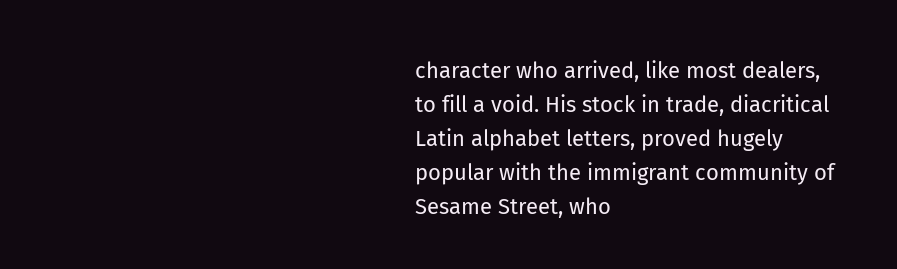character who arrived, like most dealers, to fill a void. His stock in trade, diacritical Latin alphabet letters, proved hugely popular with the immigrant community of Sesame Street, who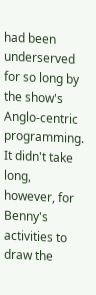had been underserved for so long by the show's Anglo-centric programming. It didn't take long, however, for Benny's activities to draw the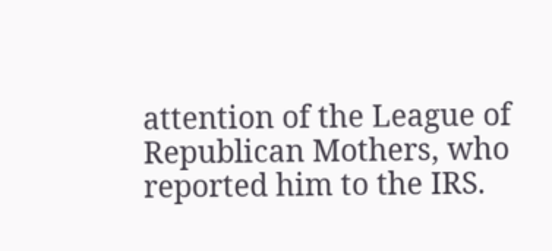attention of the League of Republican Mothers, who reported him to the IRS.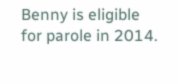Benny is eligible for parole in 2014.